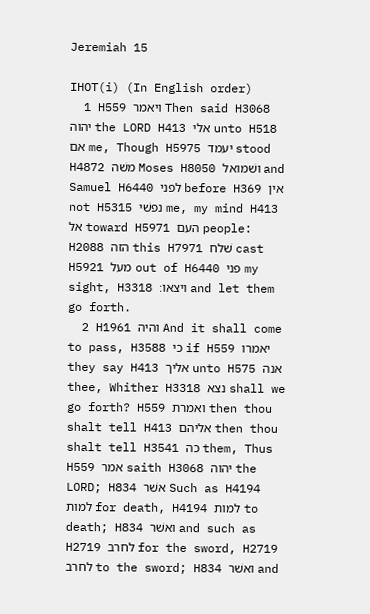Jeremiah 15

IHOT(i) (In English order)
  1 H559 ויאמר Then said H3068 יהוה the LORD H413 אלי unto H518 אם me, Though H5975 יעמד stood H4872 משׁה Moses H8050 ושׁמואל and Samuel H6440 לפני before H369 אין not H5315 נפשׁי me, my mind H413 אל toward H5971 העם people: H2088 הזה this H7971 שׁלח cast H5921 מעל out of H6440 פני my sight, H3318 ויצאו׃ and let them go forth.
  2 H1961 והיה And it shall come to pass, H3588 כי if H559 יאמרו they say H413 אליך unto H575 אנה thee, Whither H3318 נצא shall we go forth? H559 ואמרת then thou shalt tell H413 אליהם then thou shalt tell H3541 כה them, Thus H559 אמר saith H3068 יהוה the LORD; H834 אשׁר Such as H4194 למות for death, H4194 למות to death; H834 ואשׁר and such as H2719 לחרב for the sword, H2719 לחרב to the sword; H834 ואשׁר and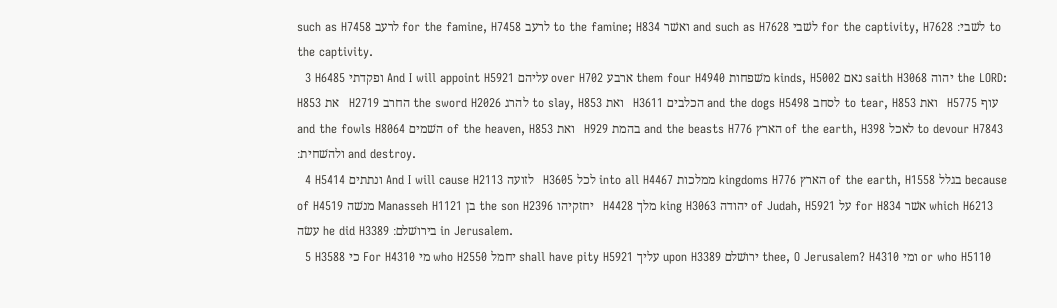such as H7458 לרעב for the famine, H7458 לרעב to the famine; H834 ואשׁר and such as H7628 לשׁבי for the captivity, H7628 לשׁבי׃ to the captivity.
  3 H6485 ופקדתי And I will appoint H5921 עליהם over H702 ארבע them four H4940 משׁפחות kinds, H5002 נאם saith H3068 יהוה the LORD: H853 את   H2719 החרב the sword H2026 להרג to slay, H853 ואת   H3611 הכלבים and the dogs H5498 לסחב to tear, H853 ואת   H5775 עוף and the fowls H8064 השׁמים of the heaven, H853 ואת   H929 בהמת and the beasts H776 הארץ of the earth, H398 לאכל to devour H7843 ולהשׁחית׃ and destroy.
  4 H5414 ונתתים And I will cause H2113 לזועה   H3605 לכל into all H4467 ממלכות kingdoms H776 הארץ of the earth, H1558 בגלל because of H4519 מנשׁה Manasseh H1121 בן the son H2396 יחזקיהו   H4428 מלך king H3063 יהודה of Judah, H5921 על for H834 אשׁר which H6213 עשׂה he did H3389 בירושׁלם׃ in Jerusalem.
  5 H3588 כי For H4310 מי who H2550 יחמל shall have pity H5921 עליך upon H3389 ירושׁלם thee, O Jerusalem? H4310 ומי or who H5110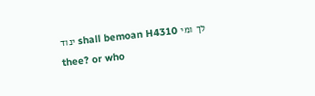ינוד shall bemoan H4310 לך ומי thee? or who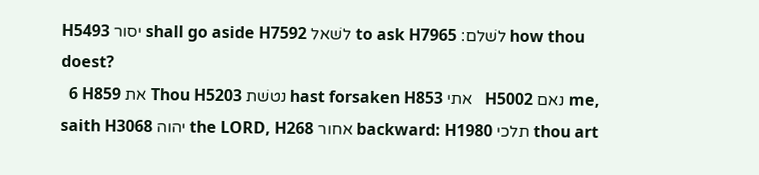H5493 יסור shall go aside H7592 לשׁאל to ask H7965 לשׁלם׃ how thou doest?
  6 H859 את Thou H5203 נטשׁת hast forsaken H853 אתי   H5002 נאם me, saith H3068 יהוה the LORD, H268 אחור backward: H1980 תלכי thou art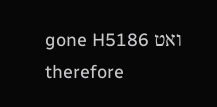gone H5186 ואט therefore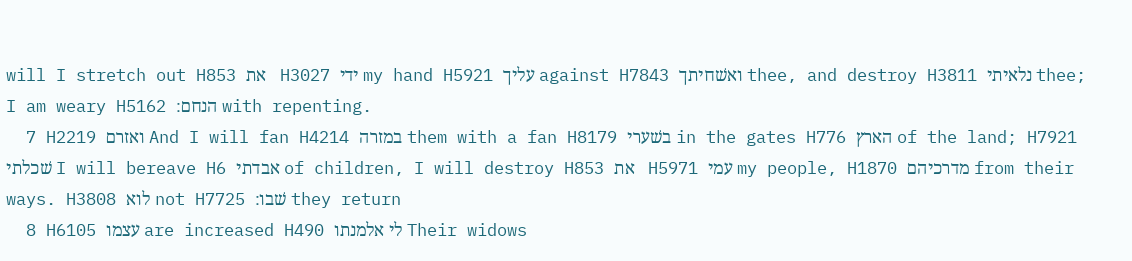will I stretch out H853 את   H3027 ידי my hand H5921 עליך against H7843 ואשׁחיתך thee, and destroy H3811 נלאיתי thee; I am weary H5162 הנחם׃ with repenting.
  7 H2219 ואזרם And I will fan H4214 במזרה them with a fan H8179 בשׁערי in the gates H776 הארץ of the land; H7921 שׁכלתי I will bereave H6 אבדתי of children, I will destroy H853 את   H5971 עמי my people, H1870 מדרכיהם from their ways. H3808 לוא not H7725 שׁבו׃ they return
  8 H6105 עצמו are increased H490 לי אלמנתו Their widows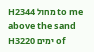H2344 מחול to me above the sand H3220 ימים of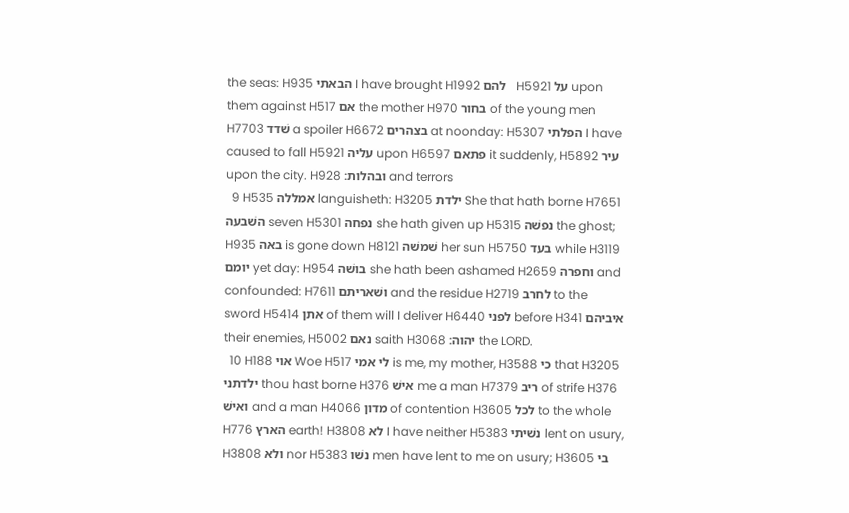the seas: H935 הבאתי I have brought H1992 להם   H5921 על upon them against H517 אם the mother H970 בחור of the young men H7703 שׁדד a spoiler H6672 בצהרים at noonday: H5307 הפלתי I have caused to fall H5921 עליה upon H6597 פתאם it suddenly, H5892 עיר upon the city. H928 ובהלות׃ and terrors
  9 H535 אמללה languisheth: H3205 ילדת She that hath borne H7651 השׁבעה seven H5301 נפחה she hath given up H5315 נפשׁה the ghost; H935 באה is gone down H8121 שׁמשׁה her sun H5750 בעד while H3119 יומם yet day: H954 בושׁה she hath been ashamed H2659 וחפרה and confounded: H7611 ושׁאריתם and the residue H2719 לחרב to the sword H5414 אתן of them will I deliver H6440 לפני before H341 איביהם their enemies, H5002 נאם saith H3068 יהוה׃ the LORD.
  10 H188 אוי Woe H517 לי אמי is me, my mother, H3588 כי that H3205 ילדתני thou hast borne H376 אישׁ me a man H7379 ריב of strife H376 ואישׁ and a man H4066 מדון of contention H3605 לכל to the whole H776 הארץ earth! H3808 לא I have neither H5383 נשׁיתי lent on usury, H3808 ולא nor H5383 נשׁו men have lent to me on usury; H3605 בי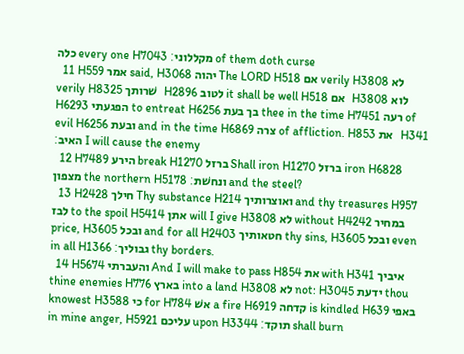כלה every one H7043 מקללוני׃ of them doth curse
  11 H559 אמר said, H3068 יהוה The LORD H518 אם verily H3808 לא verily H8325 שׁרותך   H2896 לטוב it shall be well H518 אם   H3808 לוא   H6293 הפגעתי to entreat H6256 בך בעת thee in the time H7451 רעה of evil H6256 ובעת and in the time H6869 צרה of affliction. H853 את   H341 האיב׃ I will cause the enemy
  12 H7489 הירע break H1270 ברזל Shall iron H1270 ברזל iron H6828 מצפון the northern H5178 ונחשׁת׃ and the steel?
  13 H2428 חילך Thy substance H214 ואוצרותיך and thy treasures H957 לבז to the spoil H5414 אתן will I give H3808 לא without H4242 במחיר price, H3605 ובכל and for all H2403 חטאותיך thy sins, H3605 ובכל even in all H1366 גבוליך׃ thy borders.
  14 H5674 והעברתי And I will make to pass H854 את with H341 איביך thine enemies H776 בארץ into a land H3808 לא not: H3045 ידעת thou knowest H3588 כי for H784 אשׁ a fire H6919 קדחה is kindled H639 באפי in mine anger, H5921 עליכם upon H3344 תוקד׃ shall burn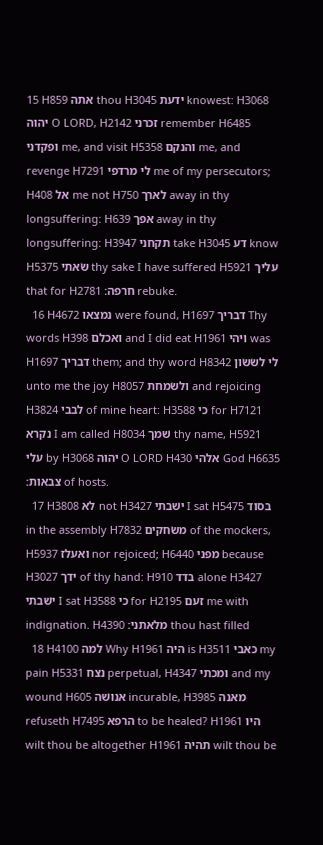15 H859 אתה thou H3045 ידעת knowest: H3068 יהוה O LORD, H2142 זכרני remember H6485 ופקדני me, and visit H5358 והנקם me, and revenge H7291 לי מרדפי me of my persecutors; H408 אל me not H750 לארך away in thy longsuffering: H639 אפך away in thy longsuffering: H3947 תקחני take H3045 דע know H5375 שׂאתי thy sake I have suffered H5921 עליך that for H2781 חרפה׃ rebuke.
  16 H4672 נמצאו were found, H1697 דבריך Thy words H398 ואכלם and I did eat H1961 ויהי was H1697 דבריך them; and thy word H8342 לי לשׂשׂון unto me the joy H8057 ולשׂמחת and rejoicing H3824 לבבי of mine heart: H3588 כי for H7121 נקרא I am called H8034 שׁמך thy name, H5921 עלי by H3068 יהוה O LORD H430 אלהי God H6635 צבאות׃ of hosts.
  17 H3808 לא not H3427 ישׁבתי I sat H5475 בסוד in the assembly H7832 משׂחקים of the mockers, H5937 ואעלז nor rejoiced; H6440 מפני because H3027 ידך of thy hand: H910 בדד alone H3427 ישׁבתי I sat H3588 כי for H2195 זעם me with indignation. H4390 מלאתני׃ thou hast filled
  18 H4100 למה Why H1961 היה is H3511 כאבי my pain H5331 נצח perpetual, H4347 ומכתי and my wound H605 אנושׁה incurable, H3985 מאנה refuseth H7495 הרפא to be healed? H1961 היו wilt thou be altogether H1961 תהיה wilt thou be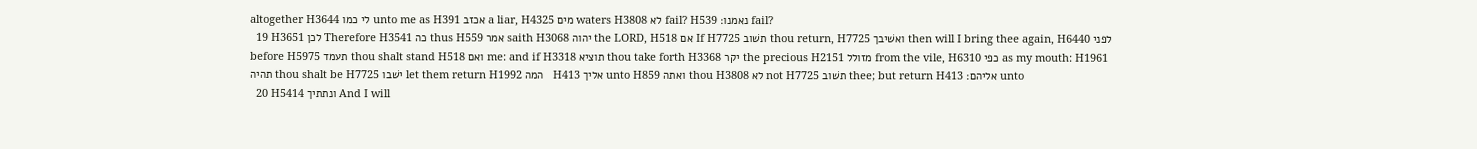altogether H3644 לי כמו unto me as H391 אכזב a liar, H4325 מים waters H3808 לא fail? H539 נאמנו׃ fail?
  19 H3651 לכן Therefore H3541 כה thus H559 אמר saith H3068 יהוה the LORD, H518 אם If H7725 תשׁוב thou return, H7725 ואשׁיבך then will I bring thee again, H6440 לפני before H5975 תעמד thou shalt stand H518 ואם me: and if H3318 תוציא thou take forth H3368 יקר the precious H2151 מזולל from the vile, H6310 כפי as my mouth: H1961 תהיה thou shalt be H7725 ישׁבו let them return H1992 המה   H413 אליך unto H859 ואתה thou H3808 לא not H7725 תשׁוב thee; but return H413 אליהם׃ unto
  20 H5414 ונתתיך And I will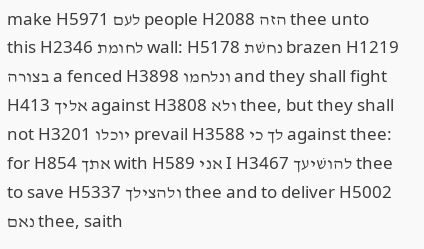make H5971 לעם people H2088 הזה thee unto this H2346 לחומת wall: H5178 נחשׁת brazen H1219 בצורה a fenced H3898 ונלחמו and they shall fight H413 אליך against H3808 ולא thee, but they shall not H3201 יוכלו prevail H3588 לך כי against thee: for H854 אתך with H589 אני I H3467 להושׁיעך thee to save H5337 ולהצילך thee and to deliver H5002 נאם thee, saith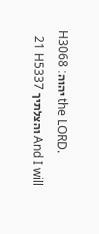H3068 יהוה׃ the LORD.
  21 H5337 והצלתיך And I will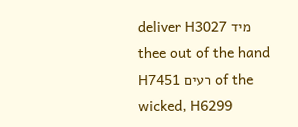deliver H3027 מיד thee out of the hand H7451 רעים of the wicked, H6299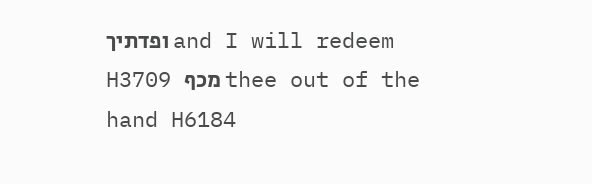ופדתיך and I will redeem H3709 מכף thee out of the hand H6184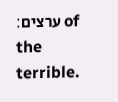ערצים׃ of the terrible.